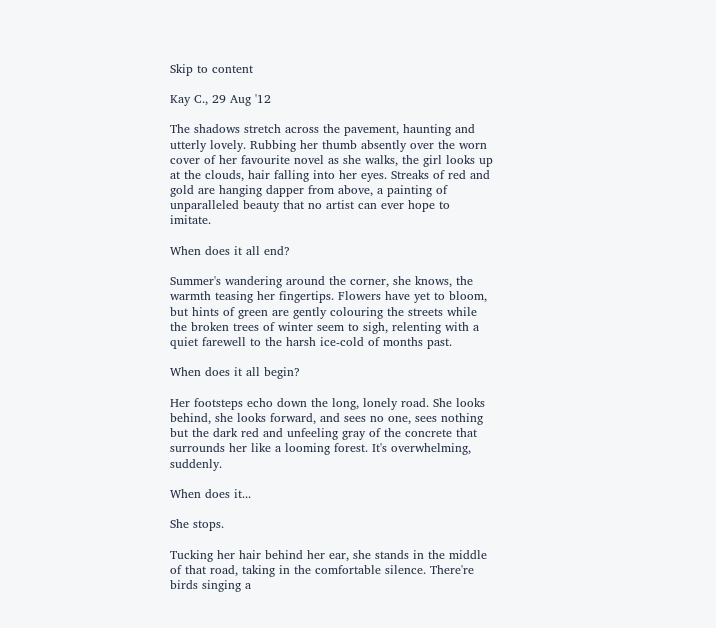Skip to content

Kay C., 29 Aug '12

The shadows stretch across the pavement, haunting and utterly lovely. Rubbing her thumb absently over the worn cover of her favourite novel as she walks, the girl looks up at the clouds, hair falling into her eyes. Streaks of red and gold are hanging dapper from above, a painting of unparalleled beauty that no artist can ever hope to imitate.

When does it all end?

Summer's wandering around the corner, she knows, the warmth teasing her fingertips. Flowers have yet to bloom, but hints of green are gently colouring the streets while the broken trees of winter seem to sigh, relenting with a quiet farewell to the harsh ice-cold of months past.

When does it all begin?

Her footsteps echo down the long, lonely road. She looks behind, she looks forward, and sees no one, sees nothing but the dark red and unfeeling gray of the concrete that surrounds her like a looming forest. It's overwhelming, suddenly.

When does it...

She stops.

Tucking her hair behind her ear, she stands in the middle of that road, taking in the comfortable silence. There're birds singing a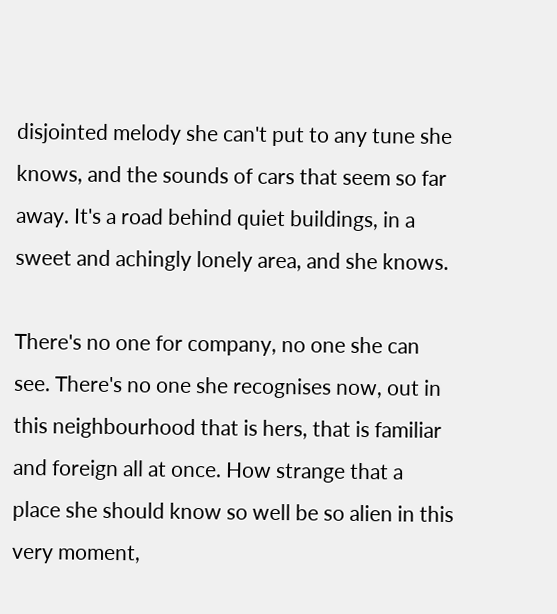disjointed melody she can't put to any tune she knows, and the sounds of cars that seem so far away. It's a road behind quiet buildings, in a sweet and achingly lonely area, and she knows.

There's no one for company, no one she can see. There's no one she recognises now, out in this neighbourhood that is hers, that is familiar and foreign all at once. How strange that a place she should know so well be so alien in this very moment,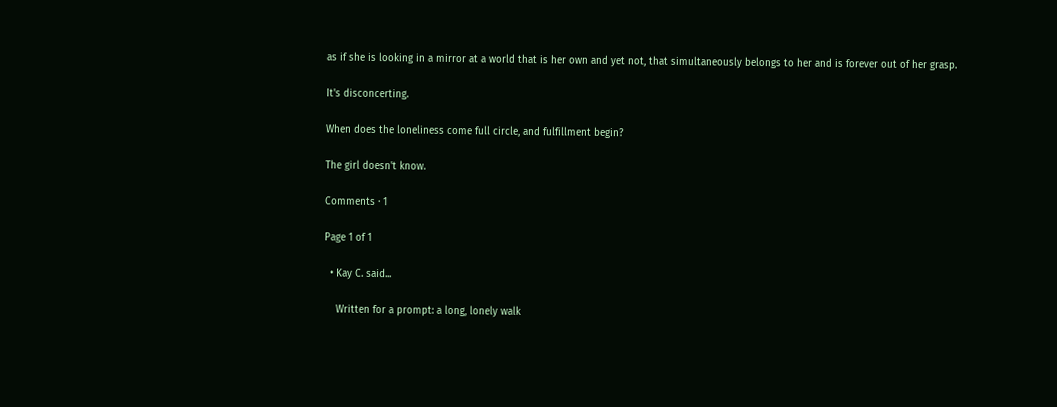as if she is looking in a mirror at a world that is her own and yet not, that simultaneously belongs to her and is forever out of her grasp.

It's disconcerting.

When does the loneliness come full circle, and fulfillment begin?

The girl doesn't know.

Comments · 1

Page 1 of 1

  • Kay C. said...

    Written for a prompt: a long, lonely walk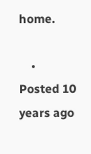home.

    • Posted 10 years ago